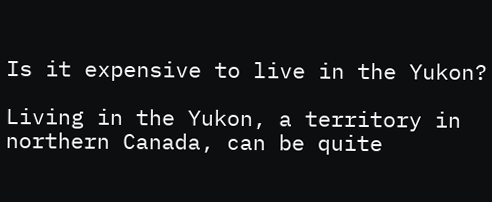Is it expensive to live in the Yukon?

Living in the Yukon, a territory in northern Canada, can be quite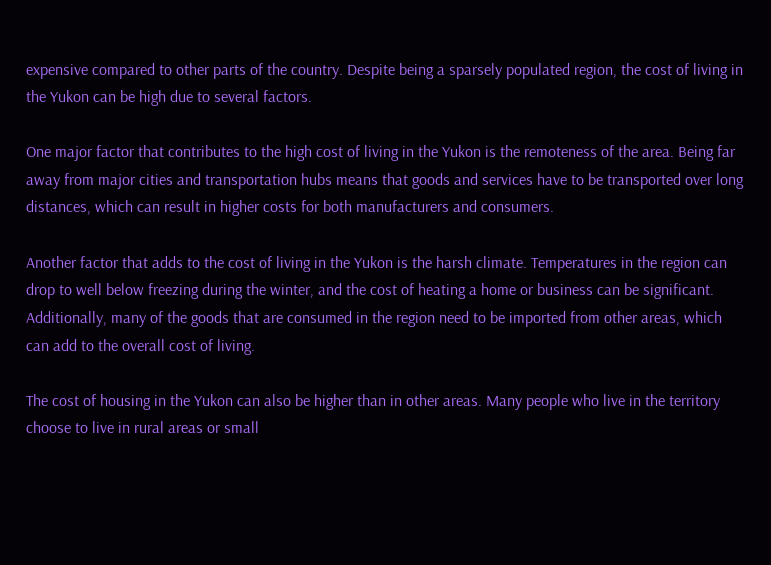expensive compared to other parts of the country. Despite being a sparsely populated region, the cost of living in the Yukon can be high due to several factors.

One major factor that contributes to the high cost of living in the Yukon is the remoteness of the area. Being far away from major cities and transportation hubs means that goods and services have to be transported over long distances, which can result in higher costs for both manufacturers and consumers.

Another factor that adds to the cost of living in the Yukon is the harsh climate. Temperatures in the region can drop to well below freezing during the winter, and the cost of heating a home or business can be significant. Additionally, many of the goods that are consumed in the region need to be imported from other areas, which can add to the overall cost of living.

The cost of housing in the Yukon can also be higher than in other areas. Many people who live in the territory choose to live in rural areas or small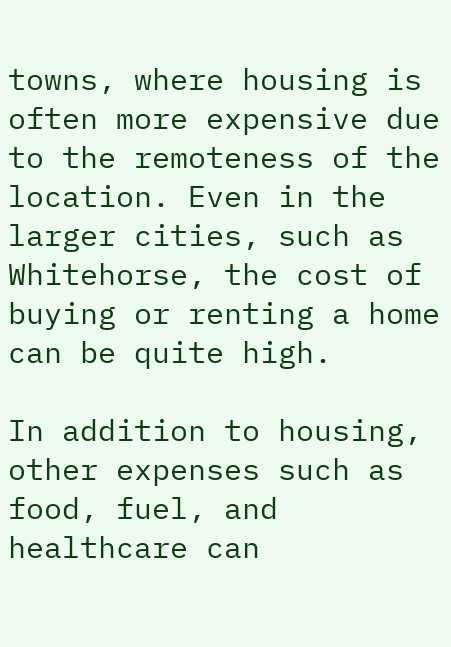towns, where housing is often more expensive due to the remoteness of the location. Even in the larger cities, such as Whitehorse, the cost of buying or renting a home can be quite high.

In addition to housing, other expenses such as food, fuel, and healthcare can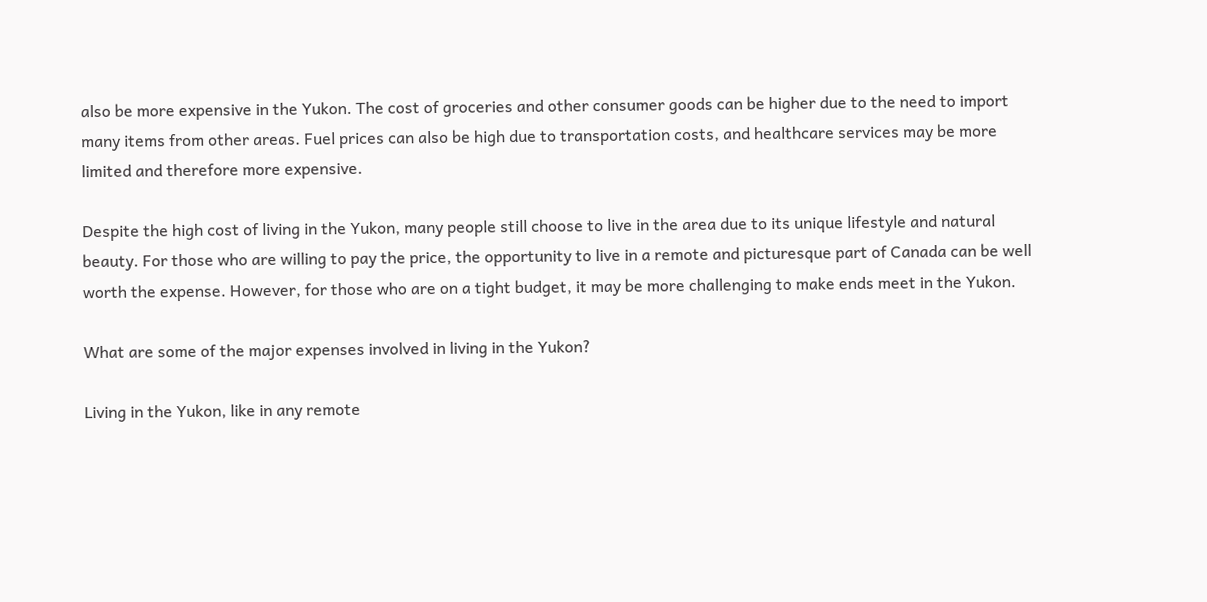also be more expensive in the Yukon. The cost of groceries and other consumer goods can be higher due to the need to import many items from other areas. Fuel prices can also be high due to transportation costs, and healthcare services may be more limited and therefore more expensive.

Despite the high cost of living in the Yukon, many people still choose to live in the area due to its unique lifestyle and natural beauty. For those who are willing to pay the price, the opportunity to live in a remote and picturesque part of Canada can be well worth the expense. However, for those who are on a tight budget, it may be more challenging to make ends meet in the Yukon.

What are some of the major expenses involved in living in the Yukon?

Living in the Yukon, like in any remote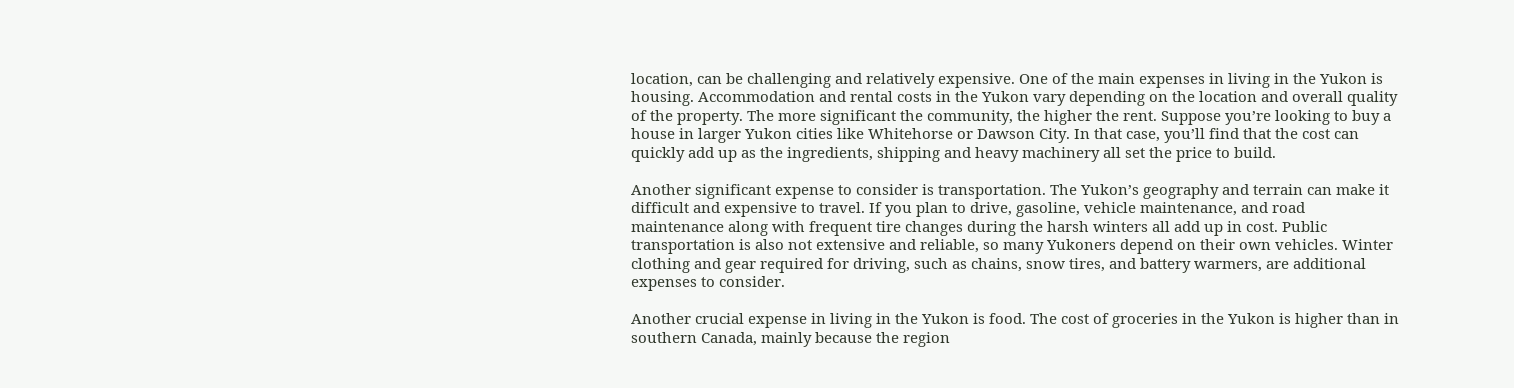location, can be challenging and relatively expensive. One of the main expenses in living in the Yukon is housing. Accommodation and rental costs in the Yukon vary depending on the location and overall quality of the property. The more significant the community, the higher the rent. Suppose you’re looking to buy a house in larger Yukon cities like Whitehorse or Dawson City. In that case, you’ll find that the cost can quickly add up as the ingredients, shipping and heavy machinery all set the price to build.

Another significant expense to consider is transportation. The Yukon’s geography and terrain can make it difficult and expensive to travel. If you plan to drive, gasoline, vehicle maintenance, and road maintenance along with frequent tire changes during the harsh winters all add up in cost. Public transportation is also not extensive and reliable, so many Yukoners depend on their own vehicles. Winter clothing and gear required for driving, such as chains, snow tires, and battery warmers, are additional expenses to consider.

Another crucial expense in living in the Yukon is food. The cost of groceries in the Yukon is higher than in southern Canada, mainly because the region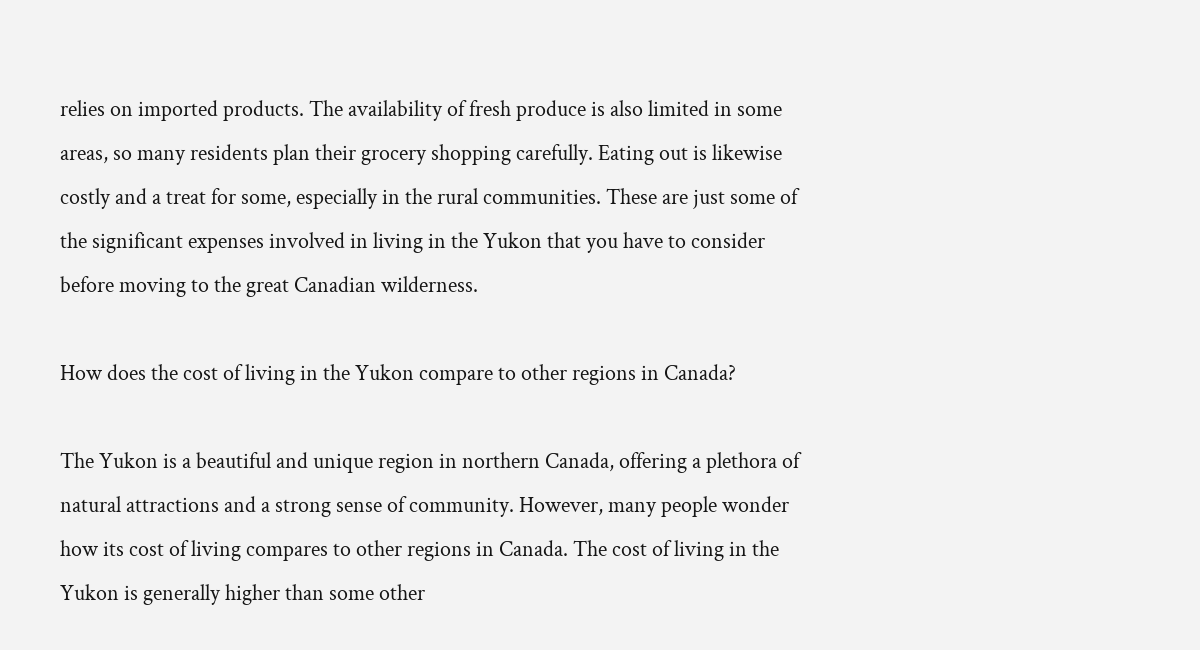relies on imported products. The availability of fresh produce is also limited in some areas, so many residents plan their grocery shopping carefully. Eating out is likewise costly and a treat for some, especially in the rural communities. These are just some of the significant expenses involved in living in the Yukon that you have to consider before moving to the great Canadian wilderness.

How does the cost of living in the Yukon compare to other regions in Canada?

The Yukon is a beautiful and unique region in northern Canada, offering a plethora of natural attractions and a strong sense of community. However, many people wonder how its cost of living compares to other regions in Canada. The cost of living in the Yukon is generally higher than some other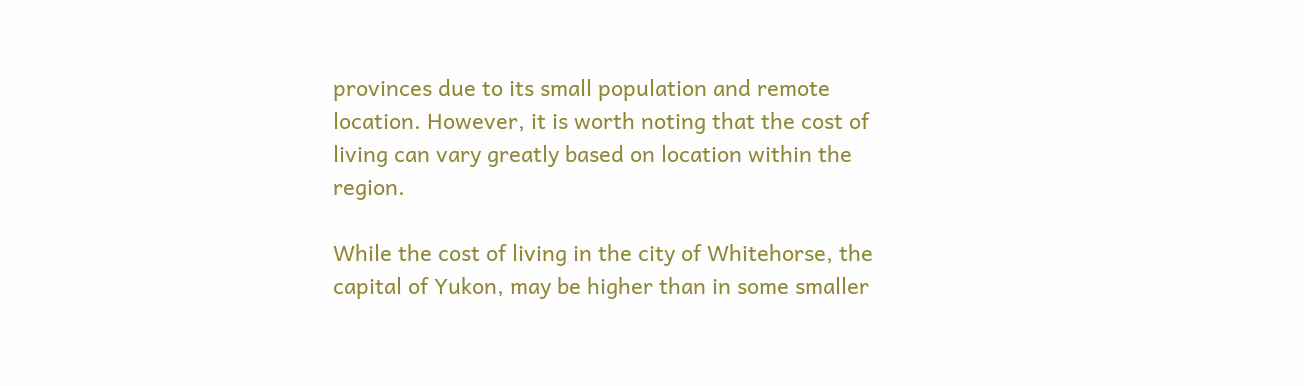provinces due to its small population and remote location. However, it is worth noting that the cost of living can vary greatly based on location within the region.

While the cost of living in the city of Whitehorse, the capital of Yukon, may be higher than in some smaller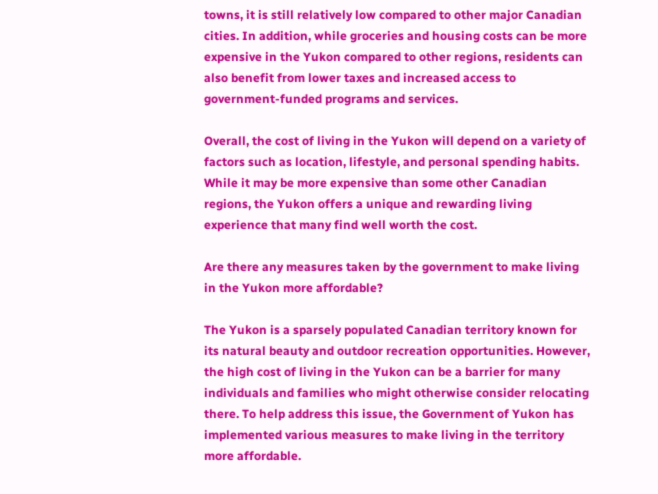towns, it is still relatively low compared to other major Canadian cities. In addition, while groceries and housing costs can be more expensive in the Yukon compared to other regions, residents can also benefit from lower taxes and increased access to government-funded programs and services.

Overall, the cost of living in the Yukon will depend on a variety of factors such as location, lifestyle, and personal spending habits. While it may be more expensive than some other Canadian regions, the Yukon offers a unique and rewarding living experience that many find well worth the cost.

Are there any measures taken by the government to make living in the Yukon more affordable?

The Yukon is a sparsely populated Canadian territory known for its natural beauty and outdoor recreation opportunities. However, the high cost of living in the Yukon can be a barrier for many individuals and families who might otherwise consider relocating there. To help address this issue, the Government of Yukon has implemented various measures to make living in the territory more affordable.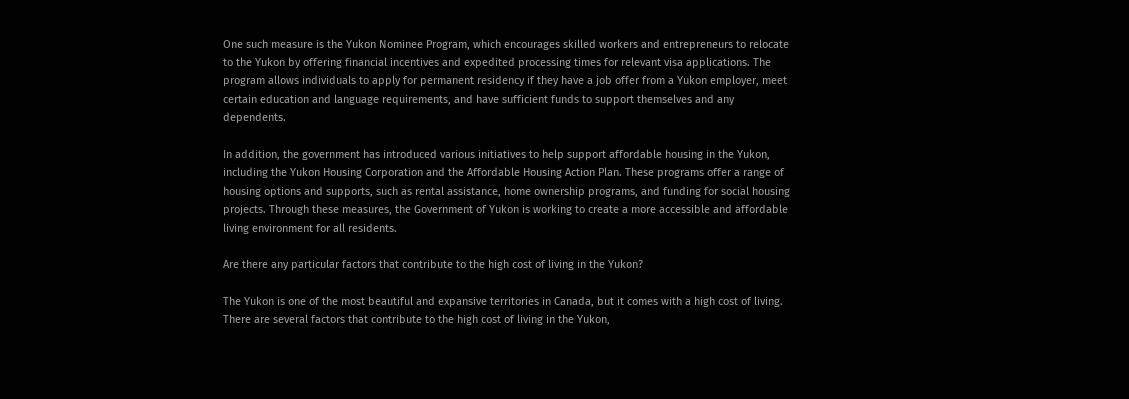One such measure is the Yukon Nominee Program, which encourages skilled workers and entrepreneurs to relocate to the Yukon by offering financial incentives and expedited processing times for relevant visa applications. The program allows individuals to apply for permanent residency if they have a job offer from a Yukon employer, meet certain education and language requirements, and have sufficient funds to support themselves and any dependents.

In addition, the government has introduced various initiatives to help support affordable housing in the Yukon, including the Yukon Housing Corporation and the Affordable Housing Action Plan. These programs offer a range of housing options and supports, such as rental assistance, home ownership programs, and funding for social housing projects. Through these measures, the Government of Yukon is working to create a more accessible and affordable living environment for all residents.

Are there any particular factors that contribute to the high cost of living in the Yukon?

The Yukon is one of the most beautiful and expansive territories in Canada, but it comes with a high cost of living. There are several factors that contribute to the high cost of living in the Yukon,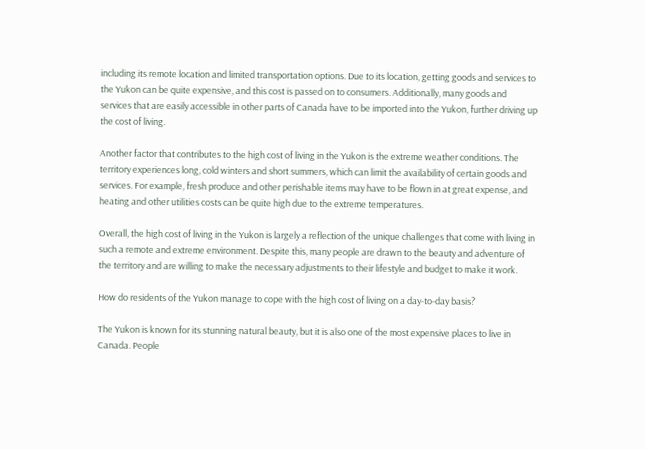including its remote location and limited transportation options. Due to its location, getting goods and services to the Yukon can be quite expensive, and this cost is passed on to consumers. Additionally, many goods and services that are easily accessible in other parts of Canada have to be imported into the Yukon, further driving up the cost of living.

Another factor that contributes to the high cost of living in the Yukon is the extreme weather conditions. The territory experiences long, cold winters and short summers, which can limit the availability of certain goods and services. For example, fresh produce and other perishable items may have to be flown in at great expense, and heating and other utilities costs can be quite high due to the extreme temperatures.

Overall, the high cost of living in the Yukon is largely a reflection of the unique challenges that come with living in such a remote and extreme environment. Despite this, many people are drawn to the beauty and adventure of the territory and are willing to make the necessary adjustments to their lifestyle and budget to make it work.

How do residents of the Yukon manage to cope with the high cost of living on a day-to-day basis?

The Yukon is known for its stunning natural beauty, but it is also one of the most expensive places to live in Canada. People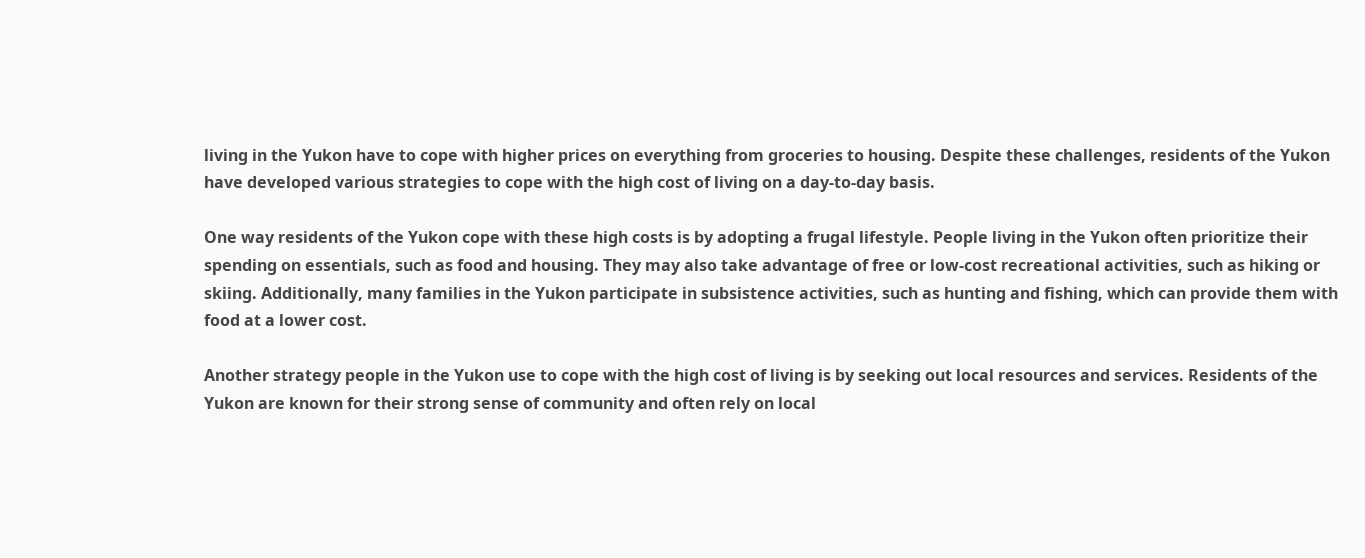living in the Yukon have to cope with higher prices on everything from groceries to housing. Despite these challenges, residents of the Yukon have developed various strategies to cope with the high cost of living on a day-to-day basis.

One way residents of the Yukon cope with these high costs is by adopting a frugal lifestyle. People living in the Yukon often prioritize their spending on essentials, such as food and housing. They may also take advantage of free or low-cost recreational activities, such as hiking or skiing. Additionally, many families in the Yukon participate in subsistence activities, such as hunting and fishing, which can provide them with food at a lower cost.

Another strategy people in the Yukon use to cope with the high cost of living is by seeking out local resources and services. Residents of the Yukon are known for their strong sense of community and often rely on local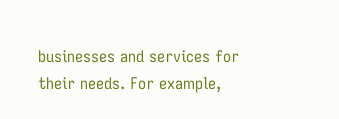businesses and services for their needs. For example,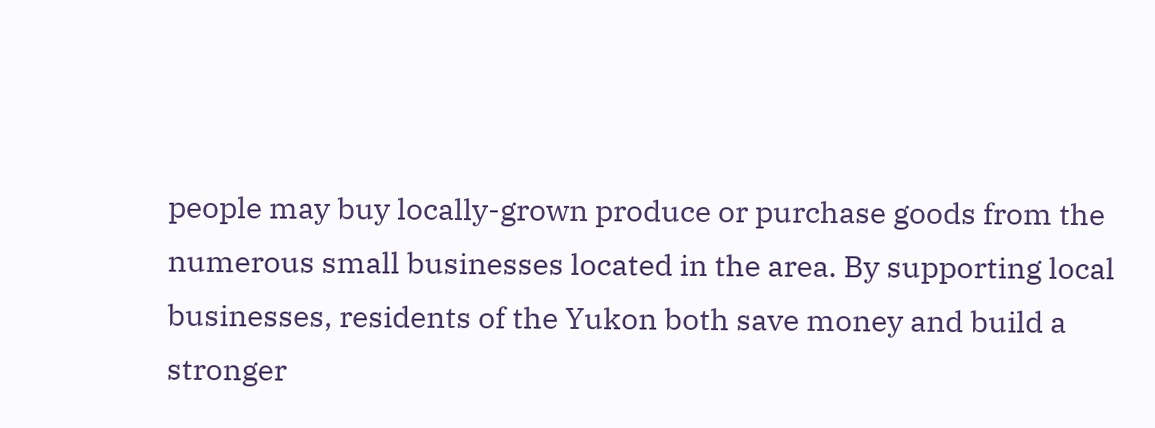people may buy locally-grown produce or purchase goods from the numerous small businesses located in the area. By supporting local businesses, residents of the Yukon both save money and build a stronger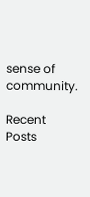sense of community.

Recent Posts